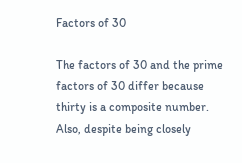Factors of 30

The factors of 30 and the prime factors of 30 differ because thirty is a composite number. Also, despite being closely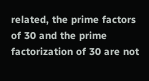related, the prime factors of 30 and the prime factorization of 30 are not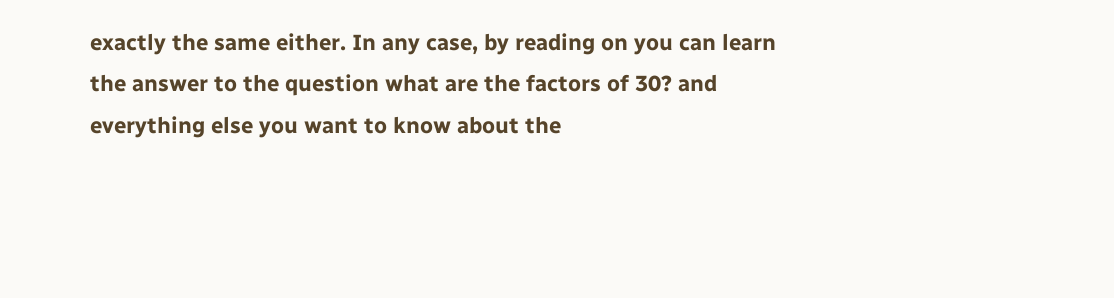exactly the same either. In any case, by reading on you can learn the answer to the question what are the factors of 30? and everything else you want to know about the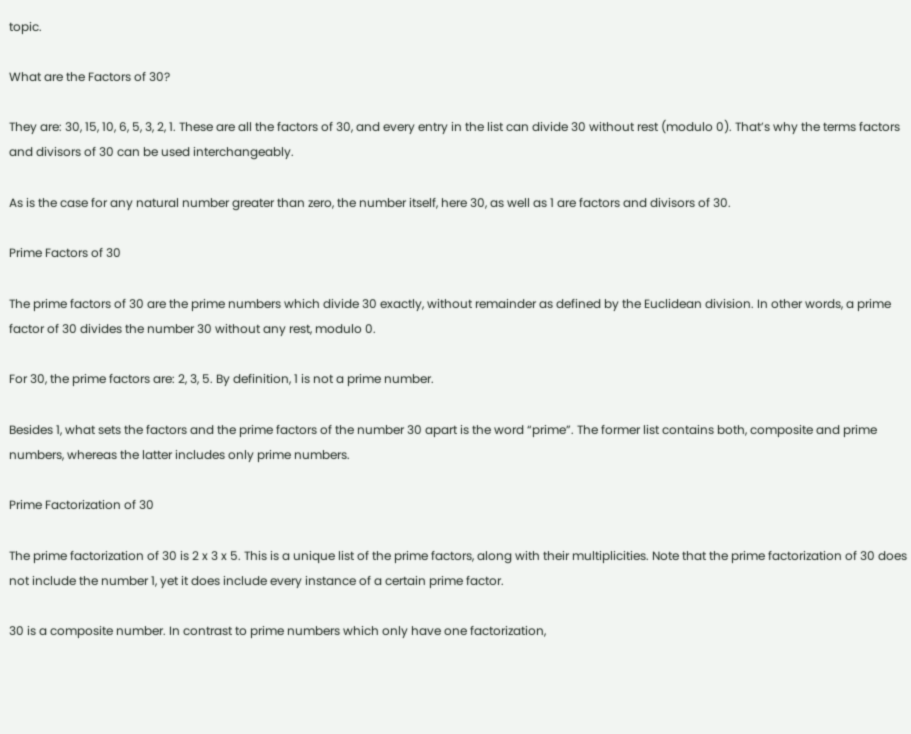topic.

What are the Factors of 30?

They are: 30, 15, 10, 6, 5, 3, 2, 1. These are all the factors of 30, and every entry in the list can divide 30 without rest (modulo 0). That’s why the terms factors and divisors of 30 can be used interchangeably.

As is the case for any natural number greater than zero, the number itself, here 30, as well as 1 are factors and divisors of 30.

Prime Factors of 30

The prime factors of 30 are the prime numbers which divide 30 exactly, without remainder as defined by the Euclidean division. In other words, a prime factor of 30 divides the number 30 without any rest, modulo 0.

For 30, the prime factors are: 2, 3, 5. By definition, 1 is not a prime number.

Besides 1, what sets the factors and the prime factors of the number 30 apart is the word “prime”. The former list contains both, composite and prime numbers, whereas the latter includes only prime numbers.

Prime Factorization of 30

The prime factorization of 30 is 2 x 3 x 5. This is a unique list of the prime factors, along with their multiplicities. Note that the prime factorization of 30 does not include the number 1, yet it does include every instance of a certain prime factor.

30 is a composite number. In contrast to prime numbers which only have one factorization,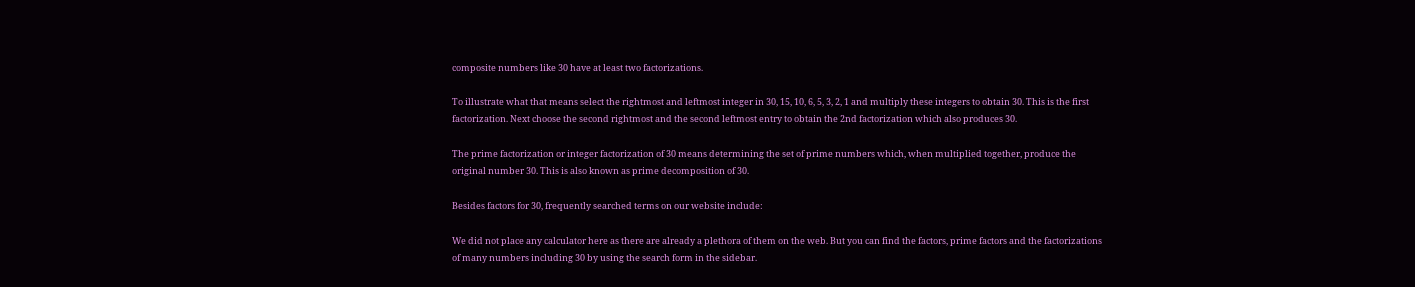composite numbers like 30 have at least two factorizations.

To illustrate what that means select the rightmost and leftmost integer in 30, 15, 10, 6, 5, 3, 2, 1 and multiply these integers to obtain 30. This is the first factorization. Next choose the second rightmost and the second leftmost entry to obtain the 2nd factorization which also produces 30.

The prime factorization or integer factorization of 30 means determining the set of prime numbers which, when multiplied together, produce the original number 30. This is also known as prime decomposition of 30.

Besides factors for 30, frequently searched terms on our website include:

We did not place any calculator here as there are already a plethora of them on the web. But you can find the factors, prime factors and the factorizations of many numbers including 30 by using the search form in the sidebar.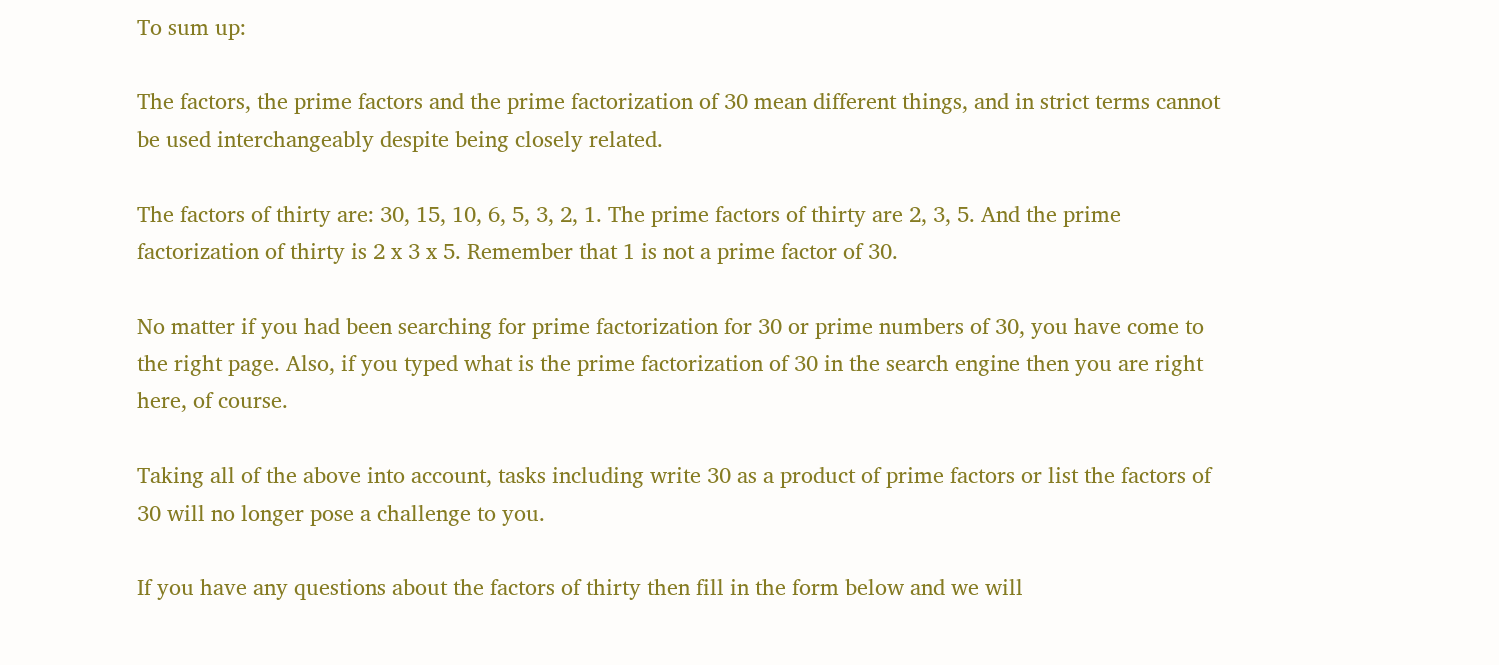To sum up:

The factors, the prime factors and the prime factorization of 30 mean different things, and in strict terms cannot be used interchangeably despite being closely related.

The factors of thirty are: 30, 15, 10, 6, 5, 3, 2, 1. The prime factors of thirty are 2, 3, 5. And the prime factorization of thirty is 2 x 3 x 5. Remember that 1 is not a prime factor of 30.

No matter if you had been searching for prime factorization for 30 or prime numbers of 30, you have come to the right page. Also, if you typed what is the prime factorization of 30 in the search engine then you are right here, of course.

Taking all of the above into account, tasks including write 30 as a product of prime factors or list the factors of 30 will no longer pose a challenge to you.

If you have any questions about the factors of thirty then fill in the form below and we will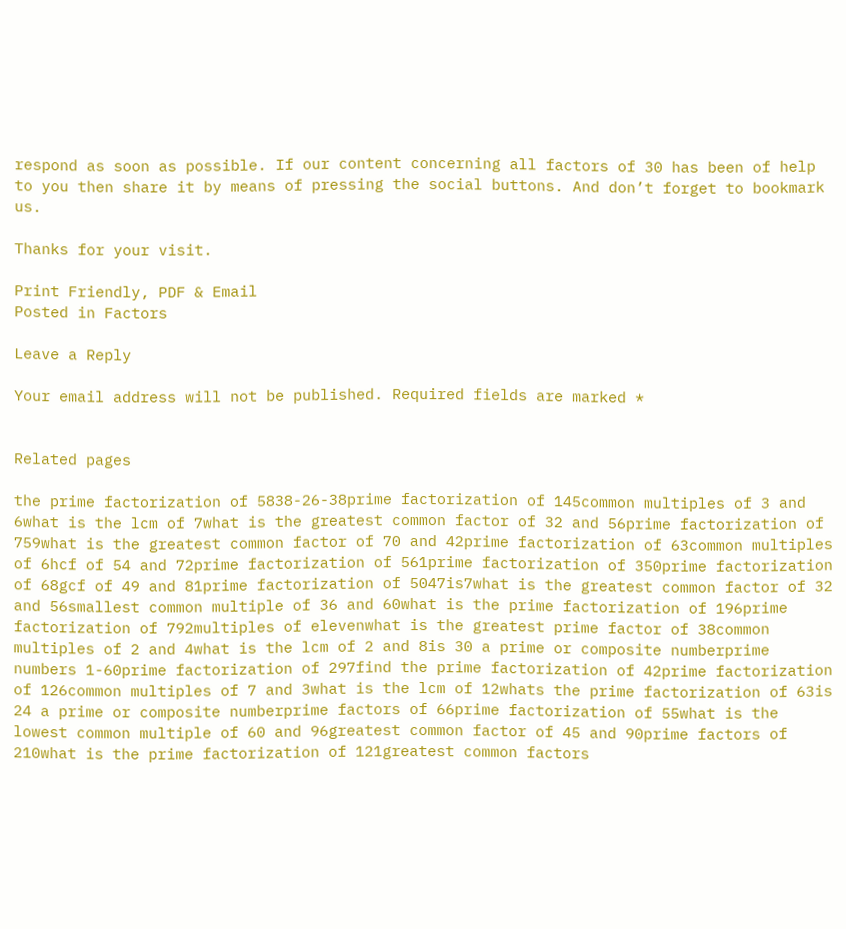respond as soon as possible. If our content concerning all factors of 30 has been of help to you then share it by means of pressing the social buttons. And don’t forget to bookmark us.

Thanks for your visit.

Print Friendly, PDF & Email
Posted in Factors

Leave a Reply

Your email address will not be published. Required fields are marked *


Related pages

the prime factorization of 5838-26-38prime factorization of 145common multiples of 3 and 6what is the lcm of 7what is the greatest common factor of 32 and 56prime factorization of 759what is the greatest common factor of 70 and 42prime factorization of 63common multiples of 6hcf of 54 and 72prime factorization of 561prime factorization of 350prime factorization of 68gcf of 49 and 81prime factorization of 5047is7what is the greatest common factor of 32 and 56smallest common multiple of 36 and 60what is the prime factorization of 196prime factorization of 792multiples of elevenwhat is the greatest prime factor of 38common multiples of 2 and 4what is the lcm of 2 and 8is 30 a prime or composite numberprime numbers 1-60prime factorization of 297find the prime factorization of 42prime factorization of 126common multiples of 7 and 3what is the lcm of 12whats the prime factorization of 63is 24 a prime or composite numberprime factors of 66prime factorization of 55what is the lowest common multiple of 60 and 96greatest common factor of 45 and 90prime factors of 210what is the prime factorization of 121greatest common factors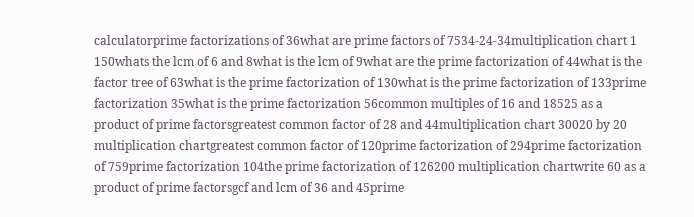calculatorprime factorizations of 36what are prime factors of 7534-24-34multiplication chart 1 150whats the lcm of 6 and 8what is the lcm of 9what are the prime factorization of 44what is the factor tree of 63what is the prime factorization of 130what is the prime factorization of 133prime factorization 35what is the prime factorization 56common multiples of 16 and 18525 as a product of prime factorsgreatest common factor of 28 and 44multiplication chart 30020 by 20 multiplication chartgreatest common factor of 120prime factorization of 294prime factorization of 759prime factorization 104the prime factorization of 126200 multiplication chartwrite 60 as a product of prime factorsgcf and lcm of 36 and 45prime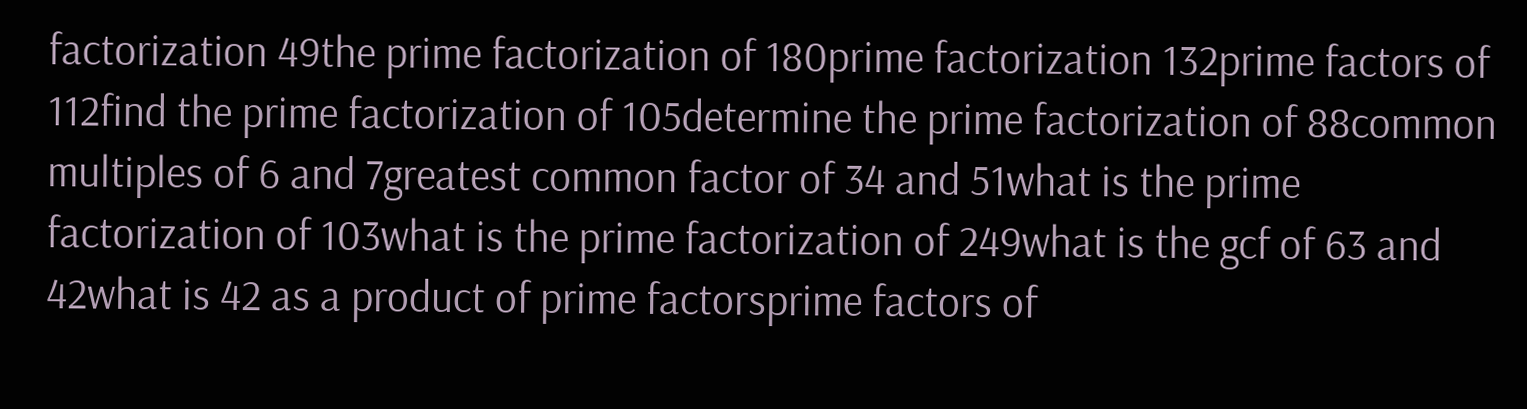factorization 49the prime factorization of 180prime factorization 132prime factors of 112find the prime factorization of 105determine the prime factorization of 88common multiples of 6 and 7greatest common factor of 34 and 51what is the prime factorization of 103what is the prime factorization of 249what is the gcf of 63 and 42what is 42 as a product of prime factorsprime factors of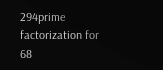294prime factorization for 68